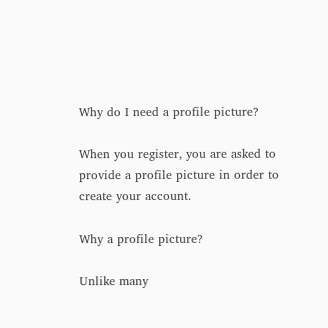Why do I need a profile picture?

When you register, you are asked to provide a profile picture in order to create your account.

Why a profile picture?

Unlike many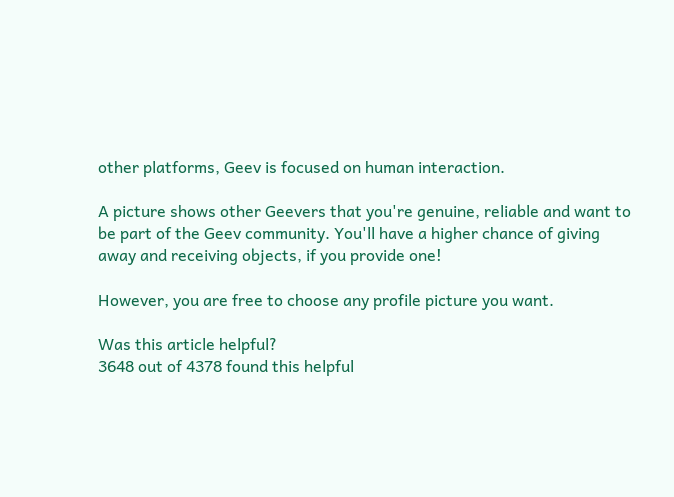other platforms, Geev is focused on human interaction.

A picture shows other Geevers that you're genuine, reliable and want to be part of the Geev community. You'll have a higher chance of giving away and receiving objects, if you provide one!

However, you are free to choose any profile picture you want.

Was this article helpful?
3648 out of 4378 found this helpful